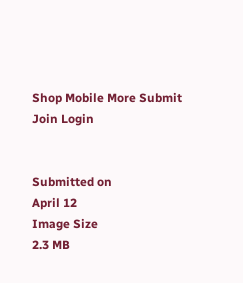Shop Mobile More Submit  Join Login


Submitted on
April 12
Image Size
2.3 MB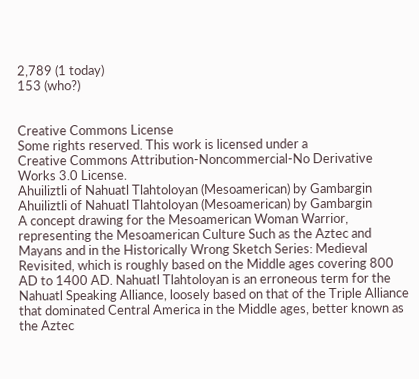2,789 (1 today)
153 (who?)


Creative Commons License
Some rights reserved. This work is licensed under a
Creative Commons Attribution-Noncommercial-No Derivative Works 3.0 License.
Ahuiliztli of Nahuatl Tlahtoloyan (Mesoamerican) by Gambargin Ahuiliztli of Nahuatl Tlahtoloyan (Mesoamerican) by Gambargin
A concept drawing for the Mesoamerican Woman Warrior, representing the Mesoamerican Culture Such as the Aztec and Mayans and in the Historically Wrong Sketch Series: Medieval Revisited, which is roughly based on the Middle ages covering 800 AD to 1400 AD. Nahuatl Tlahtoloyan is an erroneous term for the Nahuatl Speaking Alliance, loosely based on that of the Triple Alliance that dominated Central America in the Middle ages, better known as the Aztec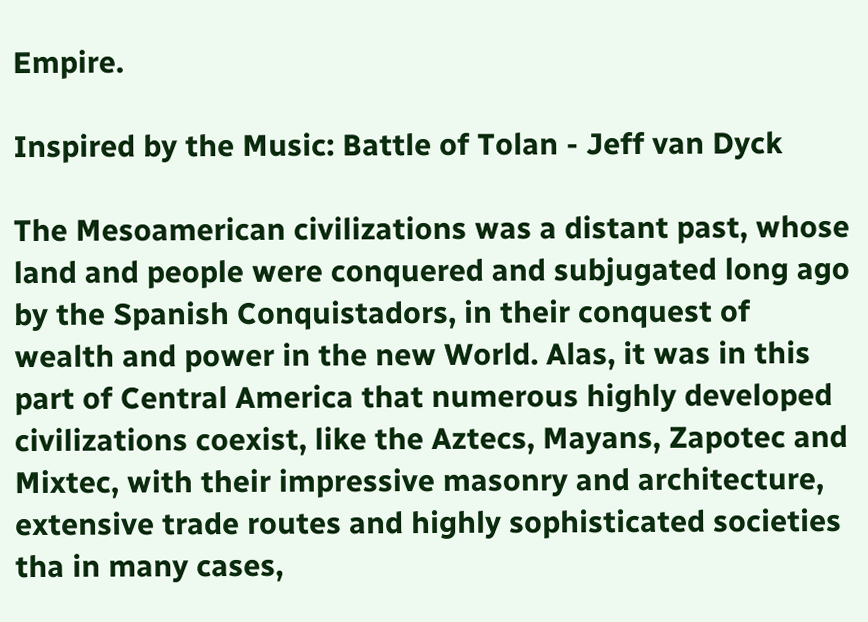Empire.

Inspired by the Music: Battle of Tolan - Jeff van Dyck

The Mesoamerican civilizations was a distant past, whose land and people were conquered and subjugated long ago by the Spanish Conquistadors, in their conquest of wealth and power in the new World. Alas, it was in this part of Central America that numerous highly developed civilizations coexist, like the Aztecs, Mayans, Zapotec and Mixtec, with their impressive masonry and architecture, extensive trade routes and highly sophisticated societies tha in many cases,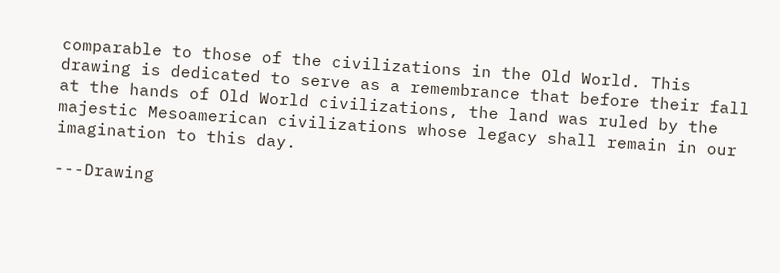comparable to those of the civilizations in the Old World. This drawing is dedicated to serve as a remembrance that before their fall at the hands of Old World civilizations, the land was ruled by the majestic Mesoamerican civilizations whose legacy shall remain in our imagination to this day.

---Drawing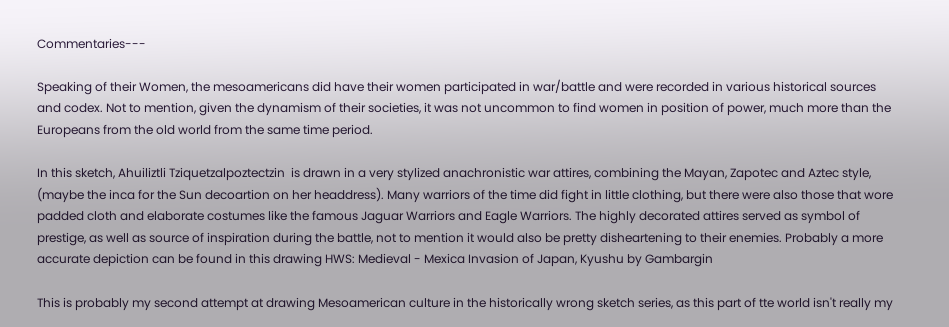Commentaries---

Speaking of their Women, the mesoamericans did have their women participated in war/battle and were recorded in various historical sources and codex. Not to mention, given the dynamism of their societies, it was not uncommon to find women in position of power, much more than the Europeans from the old world from the same time period.

In this sketch, Ahuiliztli Tziquetzalpoztectzin  is drawn in a very stylized anachronistic war attires, combining the Mayan, Zapotec and Aztec style, (maybe the inca for the Sun decoartion on her headdress). Many warriors of the time did fight in little clothing, but there were also those that wore padded cloth and elaborate costumes like the famous Jaguar Warriors and Eagle Warriors. The highly decorated attires served as symbol of prestige, as well as source of inspiration during the battle, not to mention it would also be pretty disheartening to their enemies. Probably a more accurate depiction can be found in this drawing HWS: Medieval - Mexica Invasion of Japan, Kyushu by Gambargin

This is probably my second attempt at drawing Mesoamerican culture in the historically wrong sketch series, as this part of tte world isn't really my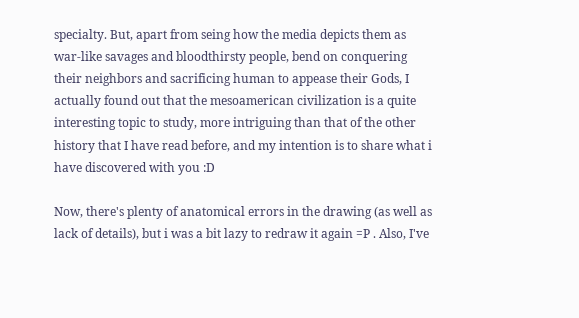specialty. But, apart from seing how the media depicts them as war-like savages and bloodthirsty people, bend on conquering their neighbors and sacrificing human to appease their Gods, I actually found out that the mesoamerican civilization is a quite interesting topic to study, more intriguing than that of the other history that I have read before, and my intention is to share what i have discovered with you :D

Now, there's plenty of anatomical errors in the drawing (as well as lack of details), but i was a bit lazy to redraw it again =P . Also, I've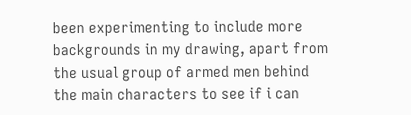been experimenting to include more backgrounds in my drawing, apart from the usual group of armed men behind the main characters to see if i can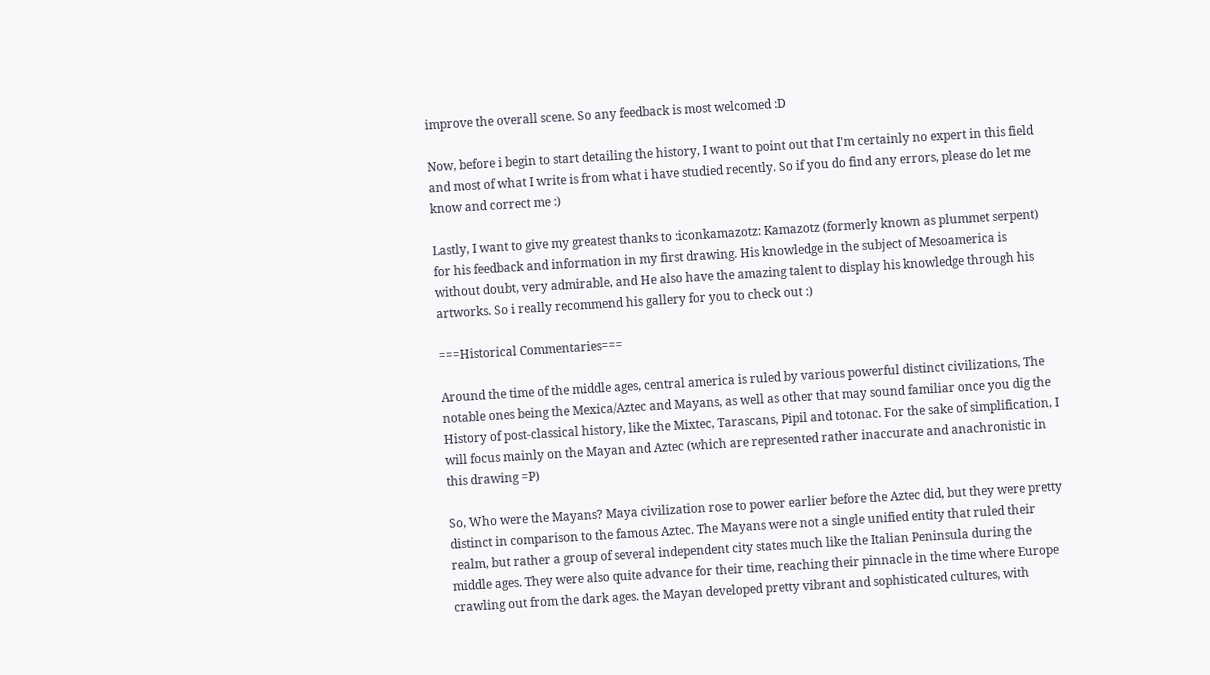improve the overall scene. So any feedback is most welcomed :D

Now, before i begin to start detailing the history, I want to point out that I'm certainly no expert in this field and most of what I write is from what i have studied recently. So if you do find any errors, please do let me know and correct me :)

Lastly, I want to give my greatest thanks to :iconkamazotz: Kamazotz (formerly known as plummet serpent) for his feedback and information in my first drawing. His knowledge in the subject of Mesoamerica is without doubt, very admirable, and He also have the amazing talent to display his knowledge through his artworks. So i really recommend his gallery for you to check out :)

===Historical Commentaries===

Around the time of the middle ages, central america is ruled by various powerful distinct civilizations, The notable ones being the Mexica/Aztec and Mayans, as well as other that may sound familiar once you dig the History of post-classical history, like the Mixtec, Tarascans, Pipil and totonac. For the sake of simplification, I will focus mainly on the Mayan and Aztec (which are represented rather inaccurate and anachronistic in this drawing =P)

So, Who were the Mayans? Maya civilization rose to power earlier before the Aztec did, but they were pretty distinct in comparison to the famous Aztec. The Mayans were not a single unified entity that ruled their realm, but rather a group of several independent city states much like the Italian Peninsula during the middle ages. They were also quite advance for their time, reaching their pinnacle in the time where Europe crawling out from the dark ages. the Mayan developed pretty vibrant and sophisticated cultures, with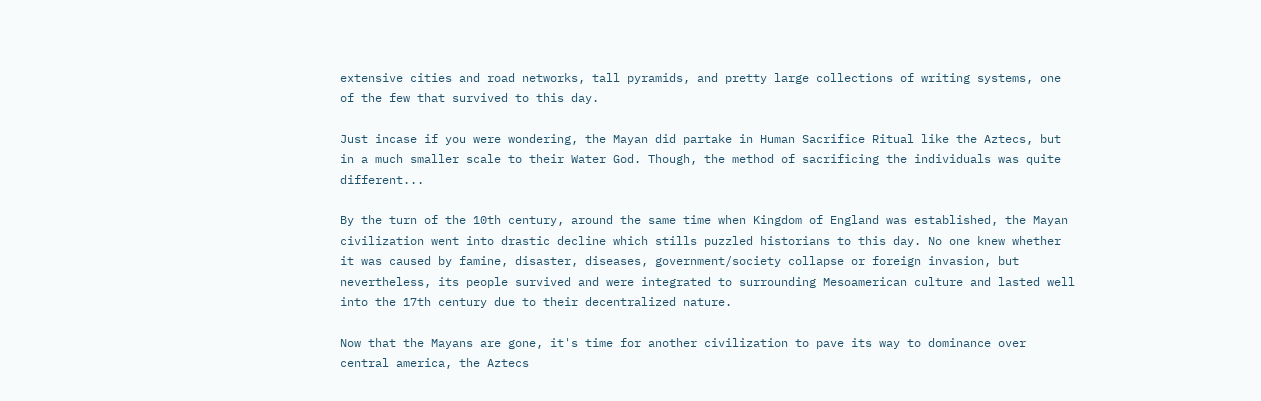extensive cities and road networks, tall pyramids, and pretty large collections of writing systems, one of the few that survived to this day.

Just incase if you were wondering, the Mayan did partake in Human Sacrifice Ritual like the Aztecs, but in a much smaller scale to their Water God. Though, the method of sacrificing the individuals was quite different...

By the turn of the 10th century, around the same time when Kingdom of England was established, the Mayan civilization went into drastic decline which stills puzzled historians to this day. No one knew whether it was caused by famine, disaster, diseases, government/society collapse or foreign invasion, but nevertheless, its people survived and were integrated to surrounding Mesoamerican culture and lasted well into the 17th century due to their decentralized nature.

Now that the Mayans are gone, it's time for another civilization to pave its way to dominance over central america, the Aztecs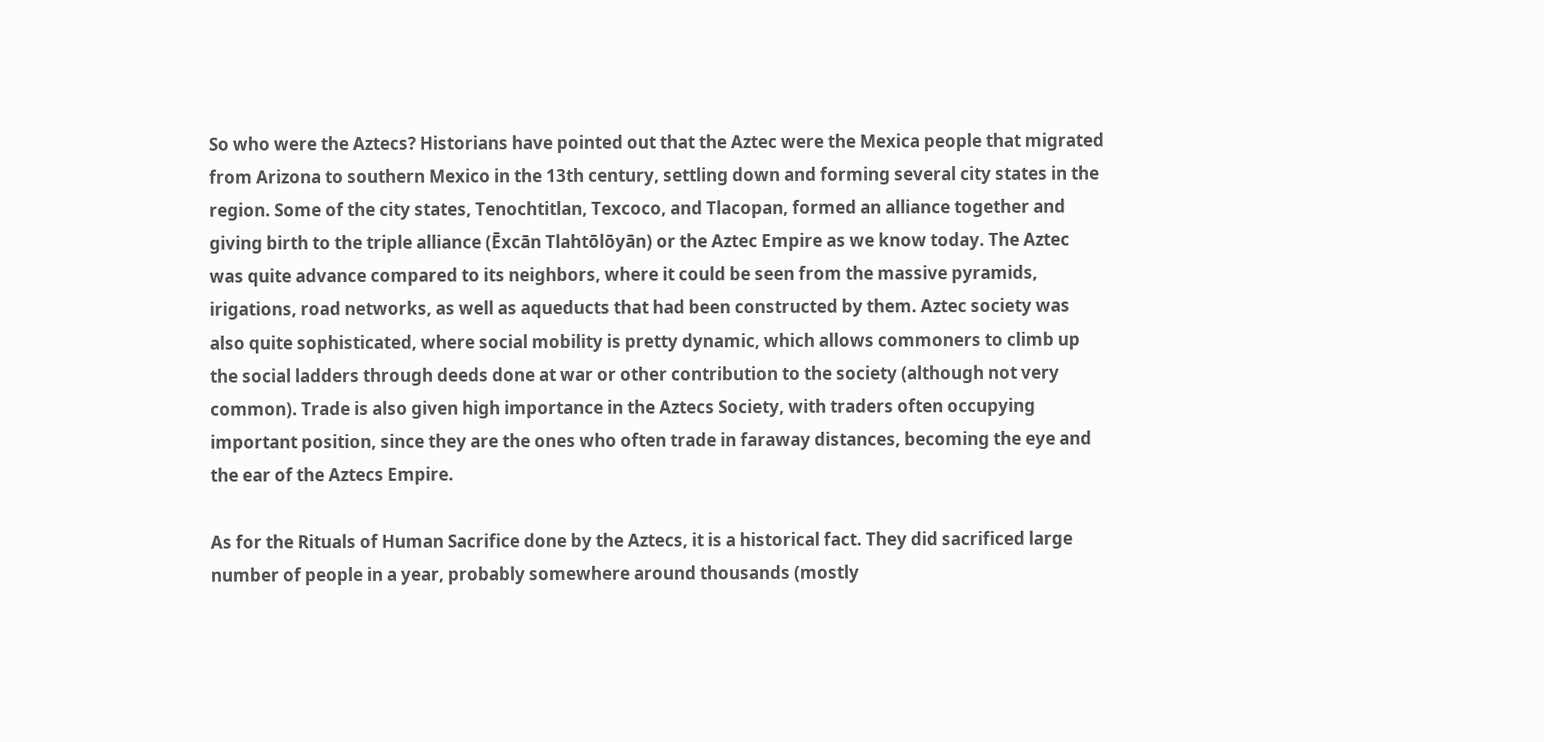So who were the Aztecs? Historians have pointed out that the Aztec were the Mexica people that migrated from Arizona to southern Mexico in the 13th century, settling down and forming several city states in the region. Some of the city states, Tenochtitlan, Texcoco, and Tlacopan, formed an alliance together and giving birth to the triple alliance (Ēxcān Tlahtōlōyān) or the Aztec Empire as we know today. The Aztec was quite advance compared to its neighbors, where it could be seen from the massive pyramids, irigations, road networks, as well as aqueducts that had been constructed by them. Aztec society was also quite sophisticated, where social mobility is pretty dynamic, which allows commoners to climb up the social ladders through deeds done at war or other contribution to the society (although not very common). Trade is also given high importance in the Aztecs Society, with traders often occupying important position, since they are the ones who often trade in faraway distances, becoming the eye and the ear of the Aztecs Empire.

As for the Rituals of Human Sacrifice done by the Aztecs, it is a historical fact. They did sacrificed large number of people in a year, probably somewhere around thousands (mostly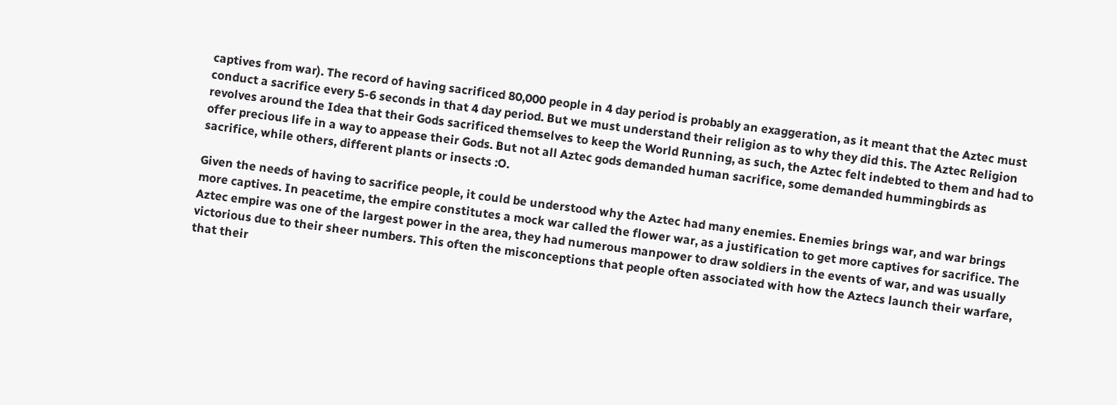captives from war). The record of having sacrificed 80,000 people in 4 day period is probably an exaggeration, as it meant that the Aztec must conduct a sacrifice every 5-6 seconds in that 4 day period. But we must understand their religion as to why they did this. The Aztec Religion revolves around the Idea that their Gods sacrificed themselves to keep the World Running, as such, the Aztec felt indebted to them and had to offer precious life in a way to appease their Gods. But not all Aztec gods demanded human sacrifice, some demanded hummingbirds as sacrifice, while others, different plants or insects :O.

Given the needs of having to sacrifice people, it could be understood why the Aztec had many enemies. Enemies brings war, and war brings more captives. In peacetime, the empire constitutes a mock war called the flower war, as a justification to get more captives for sacrifice. The Aztec empire was one of the largest power in the area, they had numerous manpower to draw soldiers in the events of war, and was usually victorious due to their sheer numbers. This often the misconceptions that people often associated with how the Aztecs launch their warfare, that their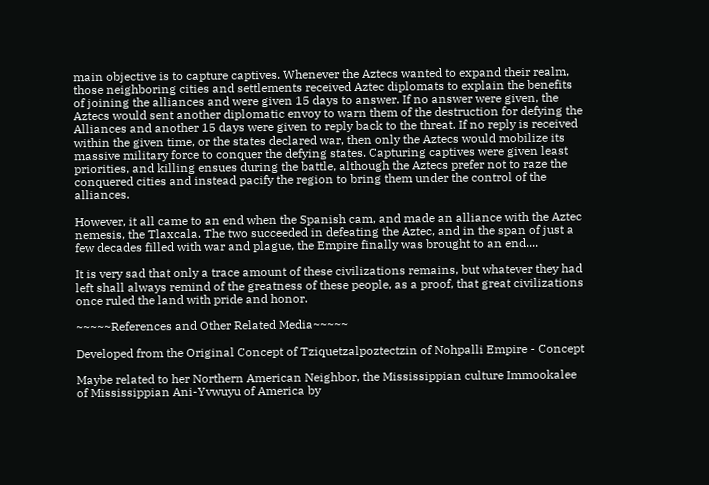main objective is to capture captives. Whenever the Aztecs wanted to expand their realm, those neighboring cities and settlements received Aztec diplomats to explain the benefits of joining the alliances and were given 15 days to answer. If no answer were given, the Aztecs would sent another diplomatic envoy to warn them of the destruction for defying the Alliances and another 15 days were given to reply back to the threat. If no reply is received within the given time, or the states declared war, then only the Aztecs would mobilize its massive military force to conquer the defying states. Capturing captives were given least priorities, and killing ensues during the battle, although the Aztecs prefer not to raze the conquered cities and instead pacify the region to bring them under the control of the alliances.

However, it all came to an end when the Spanish cam, and made an alliance with the Aztec nemesis, the Tlaxcala. The two succeeded in defeating the Aztec, and in the span of just a few decades filled with war and plague, the Empire finally was brought to an end....

It is very sad that only a trace amount of these civilizations remains, but whatever they had left shall always remind of the greatness of these people, as a proof, that great civilizations once ruled the land with pride and honor.

~~~~~References and Other Related Media~~~~~

Developed from the Original Concept of Tziquetzalpoztectzin of Nohpalli Empire - Concept

Maybe related to her Northern American Neighbor, the Mississippian culture Immookalee of Mississippian Ani-Yvwuyu of America by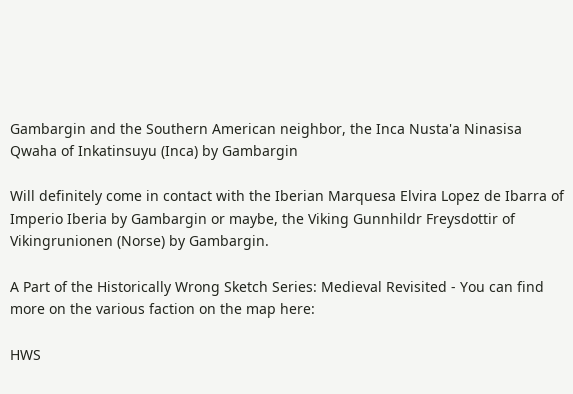Gambargin and the Southern American neighbor, the Inca Nusta'a Ninasisa Qwaha of Inkatinsuyu (Inca) by Gambargin

Will definitely come in contact with the Iberian Marquesa Elvira Lopez de Ibarra of Imperio Iberia by Gambargin or maybe, the Viking Gunnhildr Freysdottir of Vikingrunionen (Norse) by Gambargin.

A Part of the Historically Wrong Sketch Series: Medieval Revisited - You can find more on the various faction on the map here:

HWS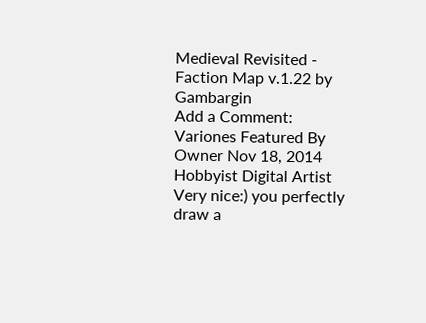Medieval Revisited - Faction Map v.1.22 by Gambargin
Add a Comment:
Variones Featured By Owner Nov 18, 2014  Hobbyist Digital Artist
Very nice:) you perfectly draw a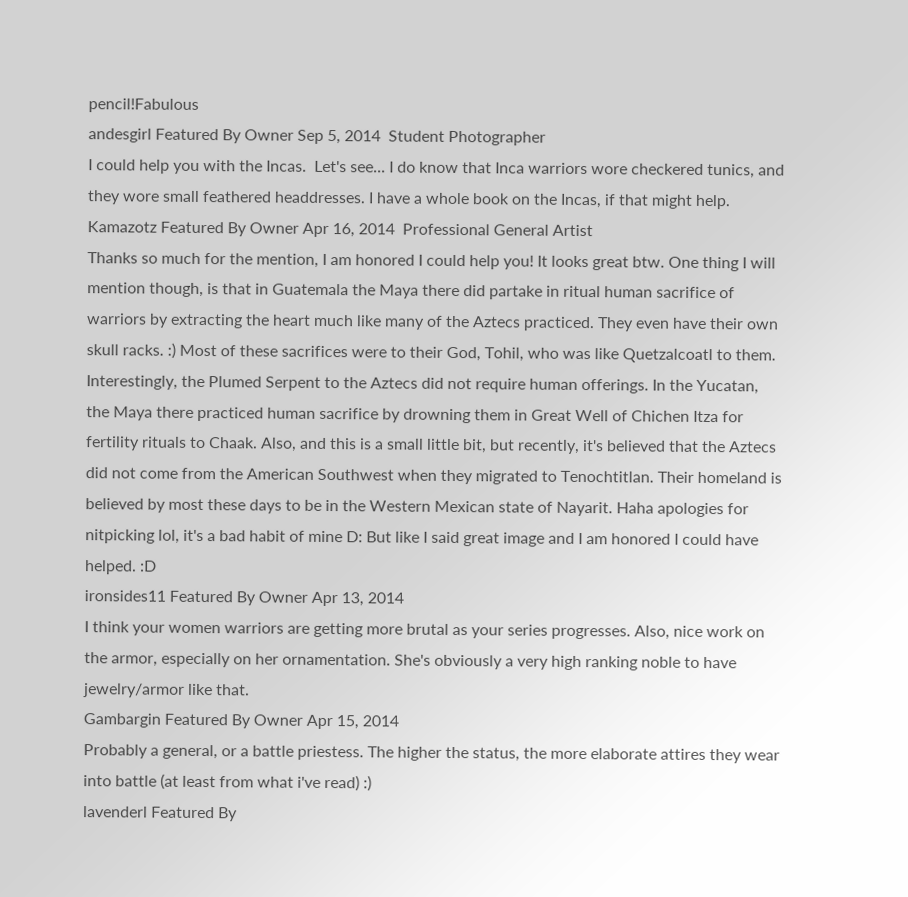pencil!Fabulous
andesgirl Featured By Owner Sep 5, 2014  Student Photographer
I could help you with the Incas.  Let's see... I do know that Inca warriors wore checkered tunics, and they wore small feathered headdresses. I have a whole book on the Incas, if that might help.
Kamazotz Featured By Owner Apr 16, 2014  Professional General Artist
Thanks so much for the mention, I am honored I could help you! It looks great btw. One thing I will mention though, is that in Guatemala the Maya there did partake in ritual human sacrifice of warriors by extracting the heart much like many of the Aztecs practiced. They even have their own skull racks. :) Most of these sacrifices were to their God, Tohil, who was like Quetzalcoatl to them. Interestingly, the Plumed Serpent to the Aztecs did not require human offerings. In the Yucatan, the Maya there practiced human sacrifice by drowning them in Great Well of Chichen Itza for fertility rituals to Chaak. Also, and this is a small little bit, but recently, it's believed that the Aztecs did not come from the American Southwest when they migrated to Tenochtitlan. Their homeland is believed by most these days to be in the Western Mexican state of Nayarit. Haha apologies for nitpicking lol, it's a bad habit of mine D: But like I said great image and I am honored I could have helped. :D
ironsides11 Featured By Owner Apr 13, 2014
I think your women warriors are getting more brutal as your series progresses. Also, nice work on the armor, especially on her ornamentation. She's obviously a very high ranking noble to have jewelry/armor like that.
Gambargin Featured By Owner Apr 15, 2014
Probably a general, or a battle priestess. The higher the status, the more elaborate attires they wear into battle (at least from what i've read) :)
lavenderl Featured By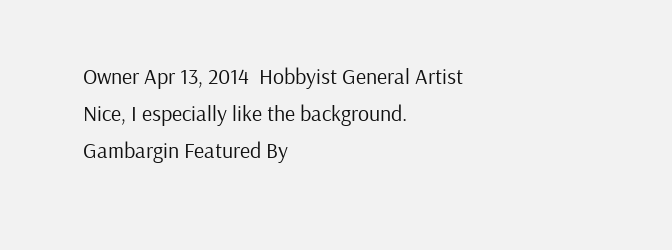Owner Apr 13, 2014  Hobbyist General Artist
Nice, I especially like the background.
Gambargin Featured By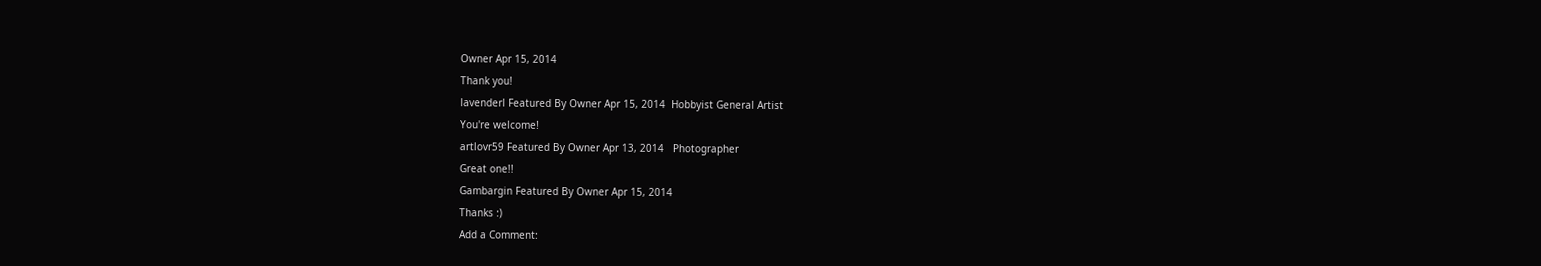Owner Apr 15, 2014
Thank you!
lavenderl Featured By Owner Apr 15, 2014  Hobbyist General Artist
You're welcome!
artlovr59 Featured By Owner Apr 13, 2014   Photographer
Great one!!
Gambargin Featured By Owner Apr 15, 2014
Thanks :)
Add a Comment: